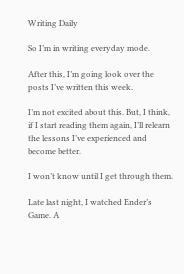Writing Daily

So I’m in writing everyday mode.

After this, I’m going look over the posts I’ve written this week.

I’m not excited about this. But, I think, if I start reading them again, I’ll relearn the lessons I’ve experienced and become better.

I won’t know until I get through them.

Late last night, I watched Ender’s Game. A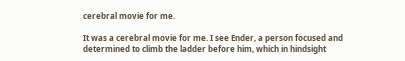cerebral movie for me.

It was a cerebral movie for me. I see Ender, a person focused and determined to climb the ladder before him, which in hindsight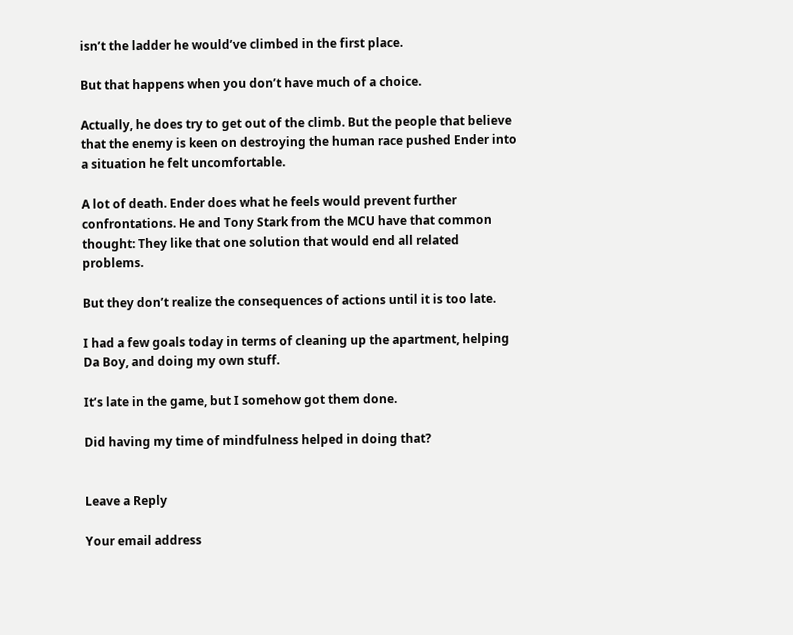isn’t the ladder he would’ve climbed in the first place.

But that happens when you don’t have much of a choice.

Actually, he does try to get out of the climb. But the people that believe that the enemy is keen on destroying the human race pushed Ender into a situation he felt uncomfortable.

A lot of death. Ender does what he feels would prevent further confrontations. He and Tony Stark from the MCU have that common thought: They like that one solution that would end all related problems.

But they don’t realize the consequences of actions until it is too late.

I had a few goals today in terms of cleaning up the apartment, helping Da Boy, and doing my own stuff.

It’s late in the game, but I somehow got them done.

Did having my time of mindfulness helped in doing that?


Leave a Reply

Your email address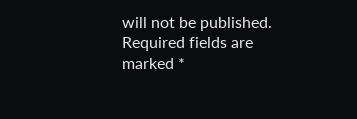will not be published. Required fields are marked *